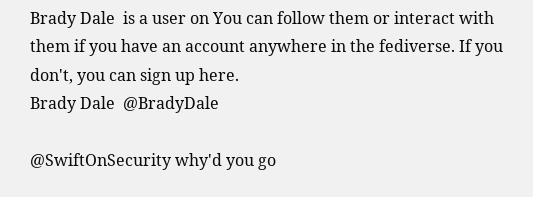Brady Dale  is a user on You can follow them or interact with them if you have an account anywhere in the fediverse. If you don't, you can sign up here.
Brady Dale  @BradyDale

@SwiftOnSecurity why'd you go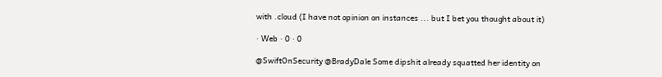with .cloud (I have not opinion on instances ... but I bet you thought about it)

· Web · 0 · 0

@SwiftOnSecurity @BradyDale Some dipshit already squatted her identity on